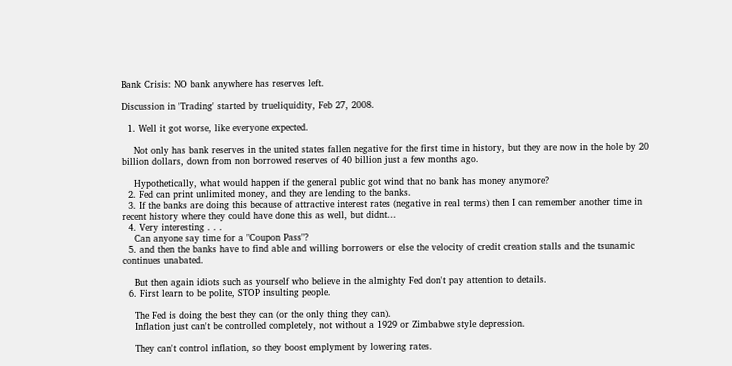Bank Crisis: NO bank anywhere has reserves left.

Discussion in 'Trading' started by trueliquidity, Feb 27, 2008.

  1. Well it got worse, like everyone expected.

    Not only has bank reserves in the united states fallen negative for the first time in history, but they are now in the hole by 20 billion dollars, down from non borrowed reserves of 40 billion just a few months ago.

    Hypothetically, what would happen if the general public got wind that no bank has money anymore?
  2. Fed can print unlimited money, and they are lending to the banks.
  3. If the banks are doing this because of attractive interest rates (negative in real terms) then I can remember another time in recent history where they could have done this as well, but didnt...
  4. Very interesting . . .
    Can anyone say time for a "Coupon Pass"?
  5. and then the banks have to find able and willing borrowers or else the velocity of credit creation stalls and the tsunamic continues unabated.

    But then again idiots such as yourself who believe in the almighty Fed don't pay attention to details.
  6. First learn to be polite, STOP insulting people.

    The Fed is doing the best they can (or the only thing they can).
    Inflation just can't be controlled completely, not without a 1929 or Zimbabwe style depression.

    They can't control inflation, so they boost emplyment by lowering rates.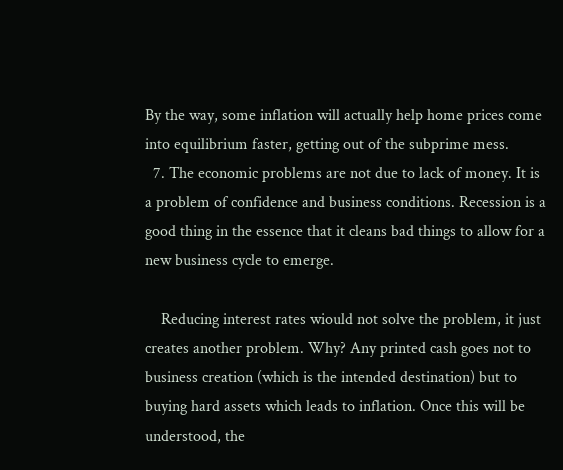By the way, some inflation will actually help home prices come into equilibrium faster, getting out of the subprime mess.
  7. The economic problems are not due to lack of money. It is a problem of confidence and business conditions. Recession is a good thing in the essence that it cleans bad things to allow for a new business cycle to emerge.

    Reducing interest rates wiould not solve the problem, it just creates another problem. Why? Any printed cash goes not to business creation (which is the intended destination) but to buying hard assets which leads to inflation. Once this will be understood, the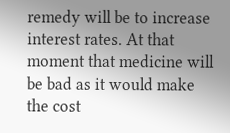remedy will be to increase interest rates. At that moment that medicine will be bad as it would make the cost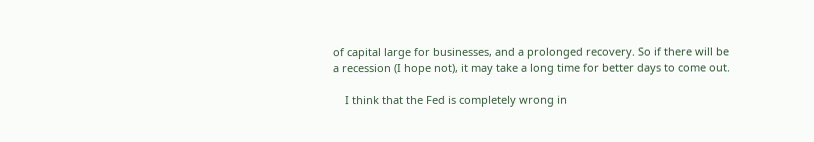of capital large for businesses, and a prolonged recovery. So if there will be a recession (I hope not), it may take a long time for better days to come out.

    I think that the Fed is completely wrong in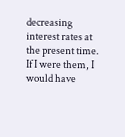decreasing interest rates at the present time. If I were them, I would have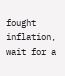fought inflation, wait for a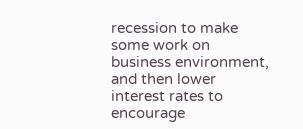recession to make some work on business environment, and then lower interest rates to encourage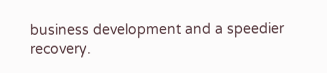business development and a speedier recovery.